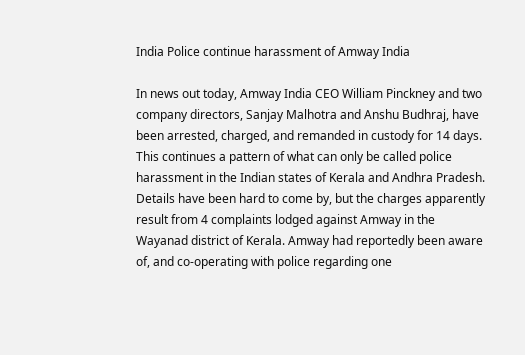India Police continue harassment of Amway India

In news out today, Amway India CEO William Pinckney and two company directors, Sanjay Malhotra and Anshu Budhraj, have been arrested, charged, and remanded in custody for 14 days. This continues a pattern of what can only be called police harassment in the Indian states of Kerala and Andhra Pradesh. Details have been hard to come by, but the charges apparently result from 4 complaints lodged against Amway in the Wayanad district of Kerala. Amway had reportedly been aware of, and co-operating with police regarding one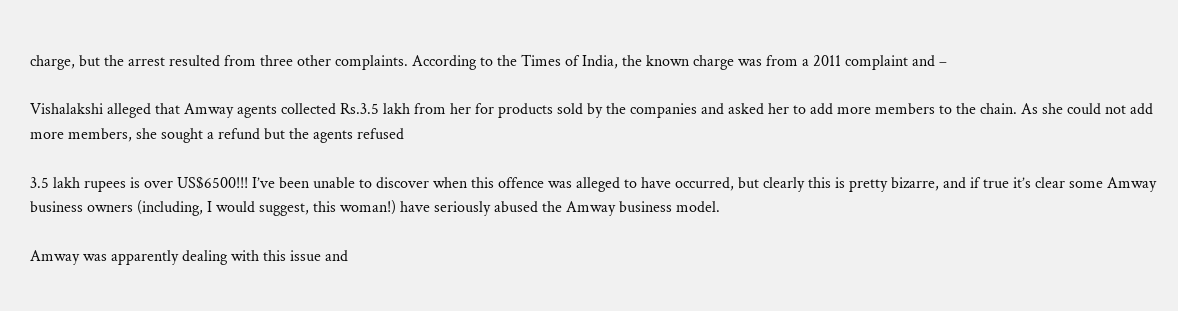charge, but the arrest resulted from three other complaints. According to the Times of India, the known charge was from a 2011 complaint and –

Vishalakshi alleged that Amway agents collected Rs.3.5 lakh from her for products sold by the companies and asked her to add more members to the chain. As she could not add more members, she sought a refund but the agents refused

3.5 lakh rupees is over US$6500!!! I’ve been unable to discover when this offence was alleged to have occurred, but clearly this is pretty bizarre, and if true it’s clear some Amway business owners (including, I would suggest, this woman!) have seriously abused the Amway business model.

Amway was apparently dealing with this issue and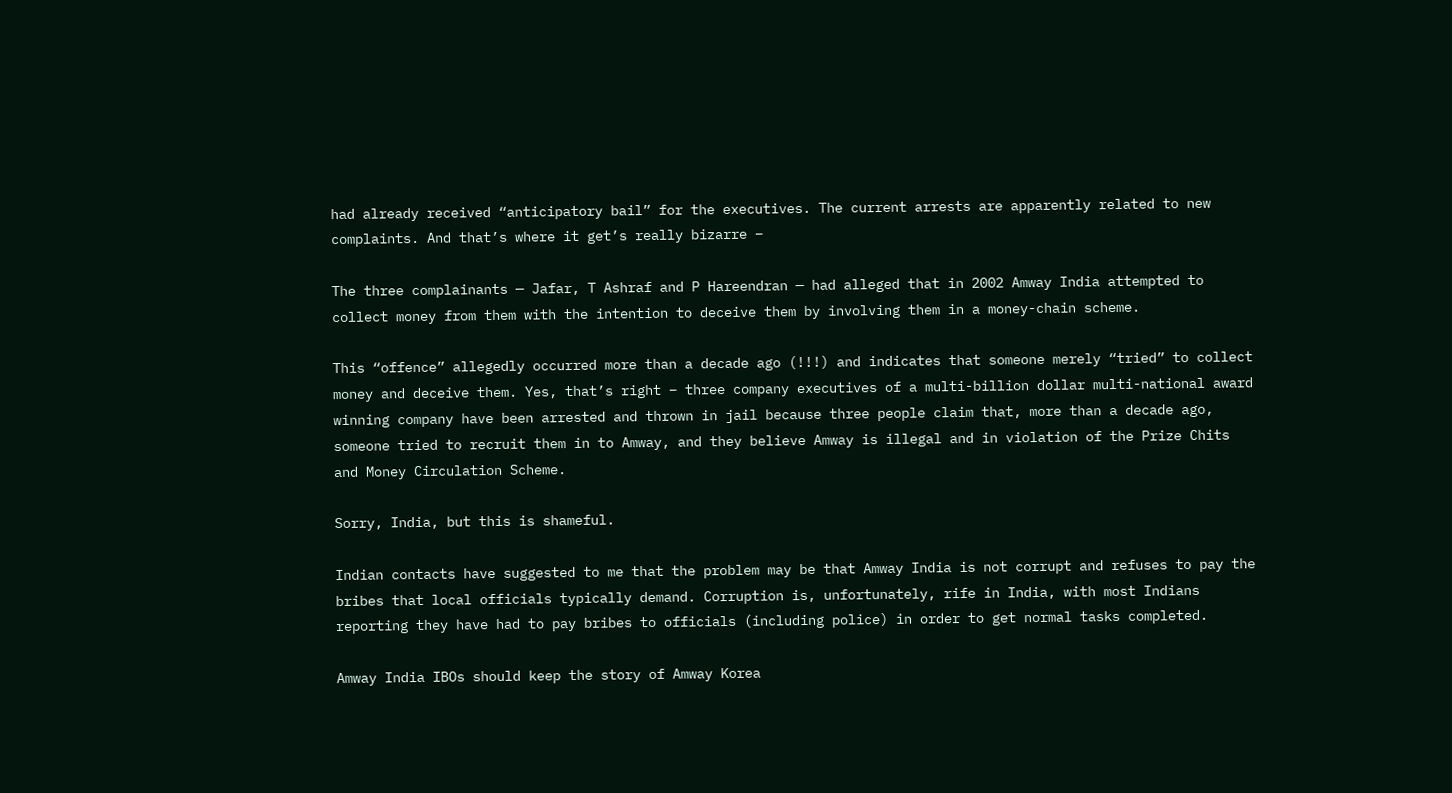had already received “anticipatory bail” for the executives. The current arrests are apparently related to new complaints. And that’s where it get’s really bizarre –

The three complainants — Jafar, T Ashraf and P Hareendran — had alleged that in 2002 Amway India attempted to collect money from them with the intention to deceive them by involving them in a money-chain scheme.

This “offence” allegedly occurred more than a decade ago (!!!) and indicates that someone merely “tried” to collect money and deceive them. Yes, that’s right – three company executives of a multi-billion dollar multi-national award winning company have been arrested and thrown in jail because three people claim that, more than a decade ago, someone tried to recruit them in to Amway, and they believe Amway is illegal and in violation of the Prize Chits and Money Circulation Scheme.

Sorry, India, but this is shameful.

Indian contacts have suggested to me that the problem may be that Amway India is not corrupt and refuses to pay the bribes that local officials typically demand. Corruption is, unfortunately, rife in India, with most Indians reporting they have had to pay bribes to officials (including police) in order to get normal tasks completed.

Amway India IBOs should keep the story of Amway Korea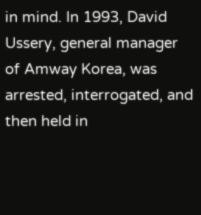in mind. In 1993, David Ussery, general manager of Amway Korea, was arrested, interrogated, and then held in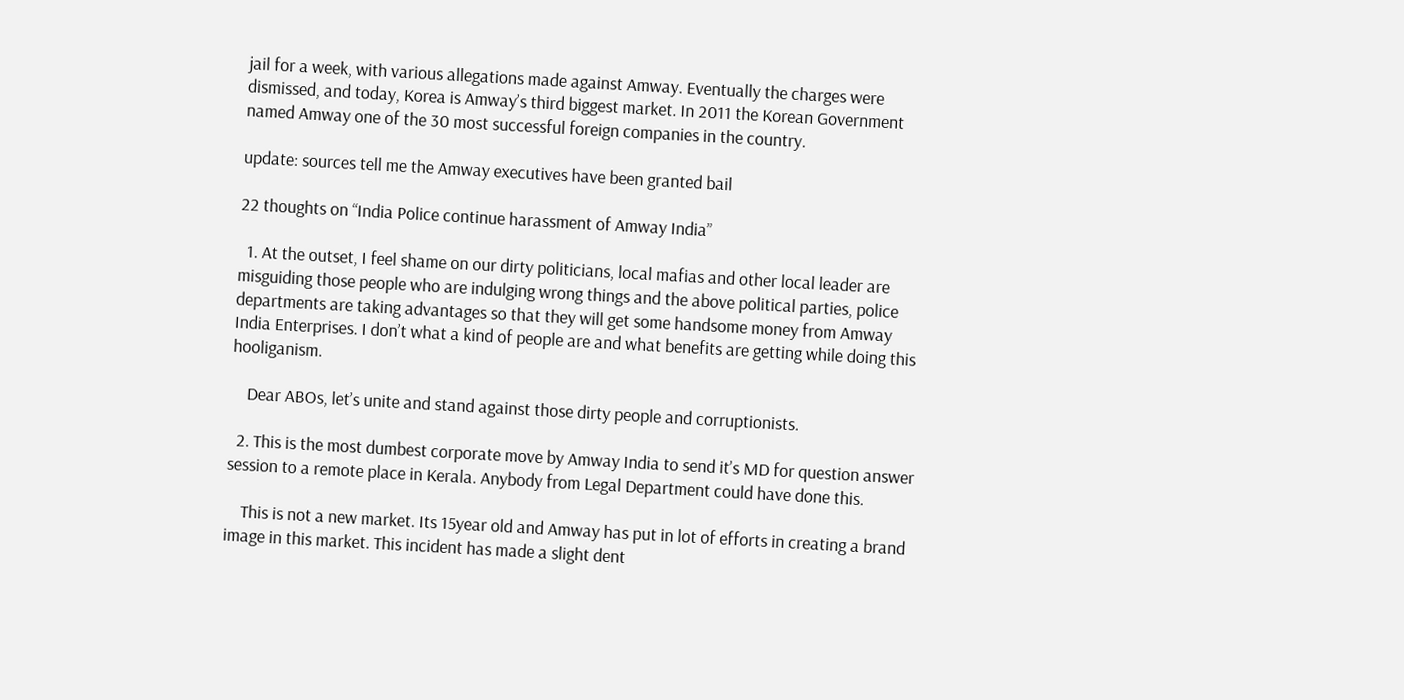jail for a week, with various allegations made against Amway. Eventually the charges were dismissed, and today, Korea is Amway’s third biggest market. In 2011 the Korean Government named Amway one of the 30 most successful foreign companies in the country.

update: sources tell me the Amway executives have been granted bail

22 thoughts on “India Police continue harassment of Amway India”

  1. At the outset, I feel shame on our dirty politicians, local mafias and other local leader are misguiding those people who are indulging wrong things and the above political parties, police departments are taking advantages so that they will get some handsome money from Amway India Enterprises. I don’t what a kind of people are and what benefits are getting while doing this hooliganism.

    Dear ABOs, let’s unite and stand against those dirty people and corruptionists.

  2. This is the most dumbest corporate move by Amway India to send it’s MD for question answer session to a remote place in Kerala. Anybody from Legal Department could have done this.

    This is not a new market. Its 15year old and Amway has put in lot of efforts in creating a brand image in this market. This incident has made a slight dent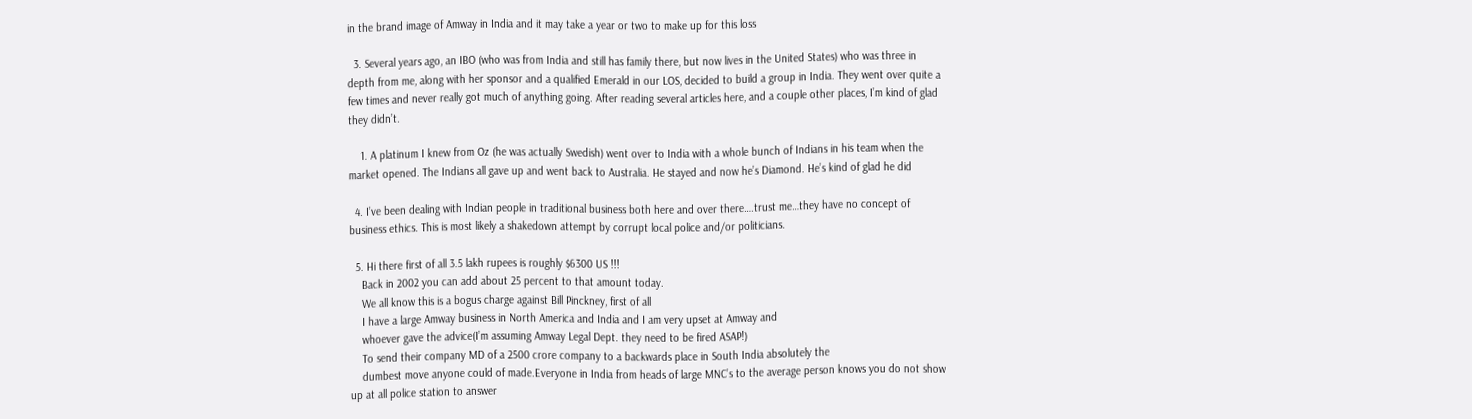in the brand image of Amway in India and it may take a year or two to make up for this loss

  3. Several years ago, an IBO (who was from India and still has family there, but now lives in the United States) who was three in depth from me, along with her sponsor and a qualified Emerald in our LOS, decided to build a group in India. They went over quite a few times and never really got much of anything going. After reading several articles here, and a couple other places, I’m kind of glad they didn’t.

    1. A platinum I knew from Oz (he was actually Swedish) went over to India with a whole bunch of Indians in his team when the market opened. The Indians all gave up and went back to Australia. He stayed and now he’s Diamond. He’s kind of glad he did

  4. I’ve been dealing with Indian people in traditional business both here and over there….trust me…they have no concept of business ethics. This is most likely a shakedown attempt by corrupt local police and/or politicians.

  5. Hi there first of all 3.5 lakh rupees is roughly $6300 US !!!
    Back in 2002 you can add about 25 percent to that amount today.
    We all know this is a bogus charge against Bill Pinckney, first of all
    I have a large Amway business in North America and India and I am very upset at Amway and
    whoever gave the advice(I’m assuming Amway Legal Dept. they need to be fired ASAP!)
    To send their company MD of a 2500 crore company to a backwards place in South India absolutely the
    dumbest move anyone could of made.Everyone in India from heads of large MNC’s to the average person knows you do not show up at all police station to answer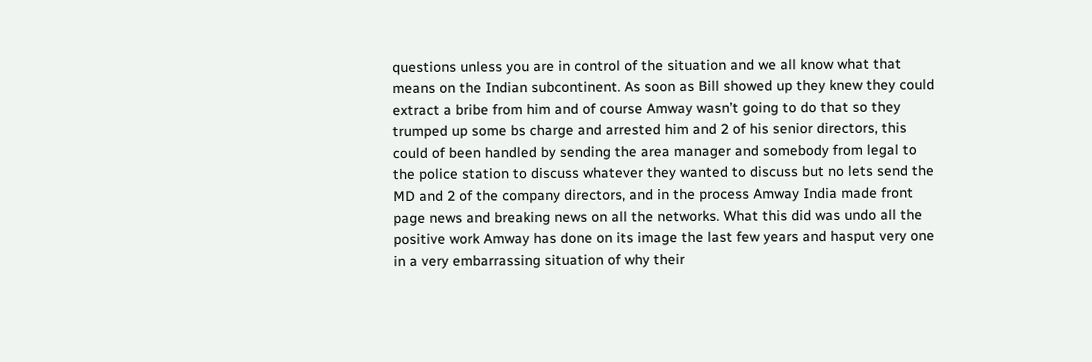questions unless you are in control of the situation and we all know what that means on the Indian subcontinent. As soon as Bill showed up they knew they could extract a bribe from him and of course Amway wasn’t going to do that so they trumped up some bs charge and arrested him and 2 of his senior directors, this could of been handled by sending the area manager and somebody from legal to the police station to discuss whatever they wanted to discuss but no lets send the MD and 2 of the company directors, and in the process Amway India made front page news and breaking news on all the networks. What this did was undo all the positive work Amway has done on its image the last few years and hasput very one in a very embarrassing situation of why their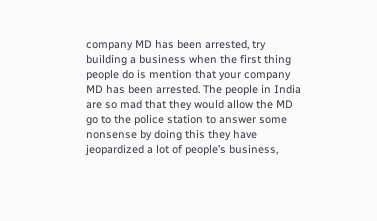company MD has been arrested, try building a business when the first thing people do is mention that your company MD has been arrested. The people in India are so mad that they would allow the MD go to the police station to answer some nonsense by doing this they have jeopardized a lot of people’s business,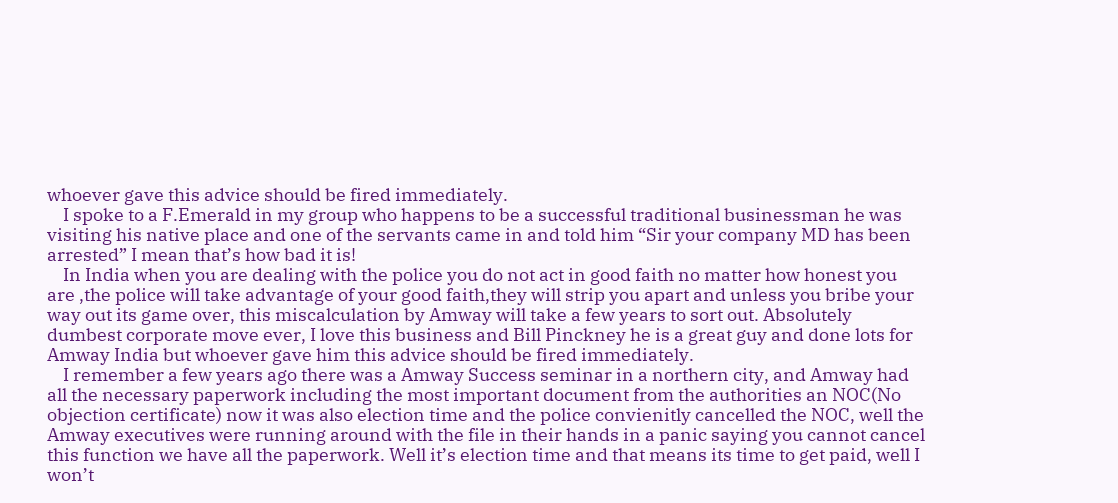whoever gave this advice should be fired immediately.
    I spoke to a F.Emerald in my group who happens to be a successful traditional businessman he was visiting his native place and one of the servants came in and told him “Sir your company MD has been arrested” I mean that’s how bad it is!
    In India when you are dealing with the police you do not act in good faith no matter how honest you are ,the police will take advantage of your good faith,they will strip you apart and unless you bribe your way out its game over, this miscalculation by Amway will take a few years to sort out. Absolutely dumbest corporate move ever, I love this business and Bill Pinckney he is a great guy and done lots for Amway India but whoever gave him this advice should be fired immediately.
    I remember a few years ago there was a Amway Success seminar in a northern city, and Amway had all the necessary paperwork including the most important document from the authorities an NOC(No objection certificate) now it was also election time and the police convienitly cancelled the NOC, well the Amway executives were running around with the file in their hands in a panic saying you cannot cancel this function we have all the paperwork. Well it’s election time and that means its time to get paid, well I won’t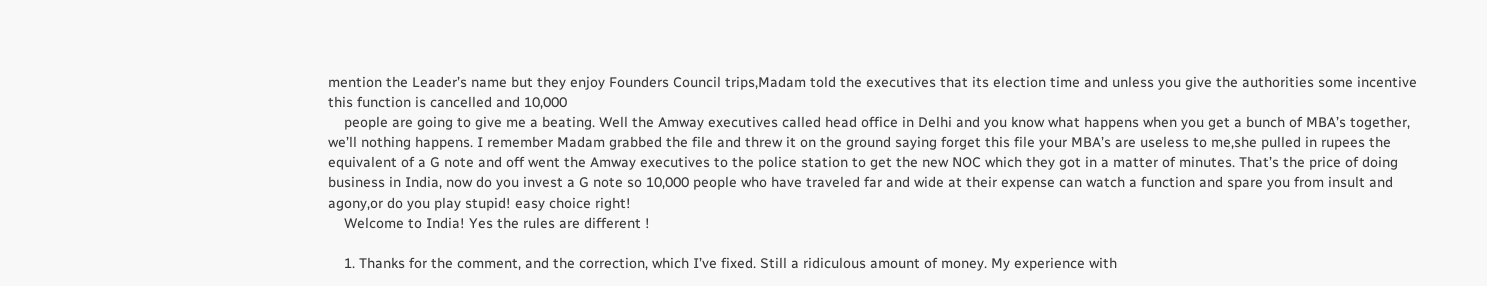mention the Leader’s name but they enjoy Founders Council trips,Madam told the executives that its election time and unless you give the authorities some incentive this function is cancelled and 10,000
    people are going to give me a beating. Well the Amway executives called head office in Delhi and you know what happens when you get a bunch of MBA’s together, we’ll nothing happens. I remember Madam grabbed the file and threw it on the ground saying forget this file your MBA’s are useless to me,she pulled in rupees the equivalent of a G note and off went the Amway executives to the police station to get the new NOC which they got in a matter of minutes. That’s the price of doing business in India, now do you invest a G note so 10,000 people who have traveled far and wide at their expense can watch a function and spare you from insult and agony,or do you play stupid! easy choice right!
    Welcome to India! Yes the rules are different !

    1. Thanks for the comment, and the correction, which I’ve fixed. Still a ridiculous amount of money. My experience with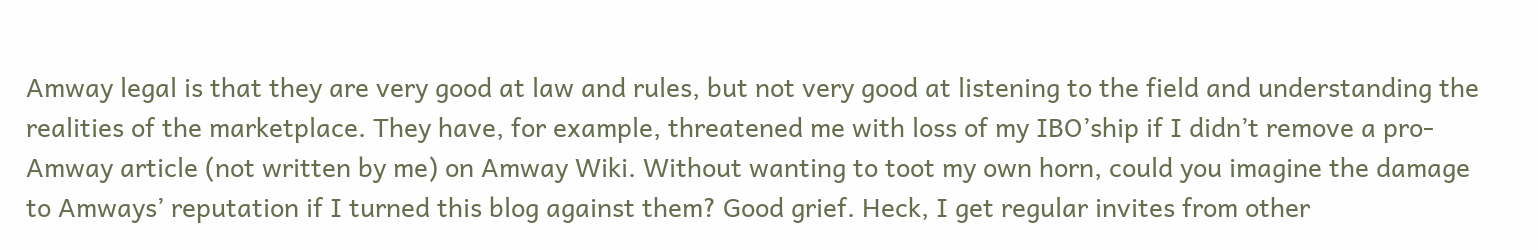Amway legal is that they are very good at law and rules, but not very good at listening to the field and understanding the realities of the marketplace. They have, for example, threatened me with loss of my IBO’ship if I didn’t remove a pro-Amway article (not written by me) on Amway Wiki. Without wanting to toot my own horn, could you imagine the damage to Amways’ reputation if I turned this blog against them? Good grief. Heck, I get regular invites from other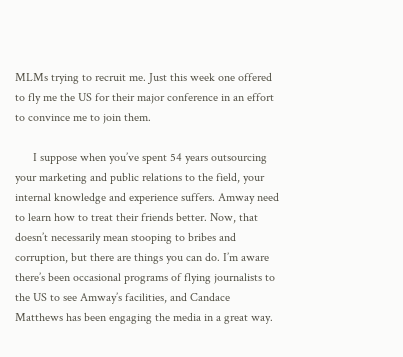MLMs trying to recruit me. Just this week one offered to fly me the US for their major conference in an effort to convince me to join them.

      I suppose when you’ve spent 54 years outsourcing your marketing and public relations to the field, your internal knowledge and experience suffers. Amway need to learn how to treat their friends better. Now, that doesn’t necessarily mean stooping to bribes and corruption, but there are things you can do. I’m aware there’s been occasional programs of flying journalists to the US to see Amway’s facilities, and Candace Matthews has been engaging the media in a great way.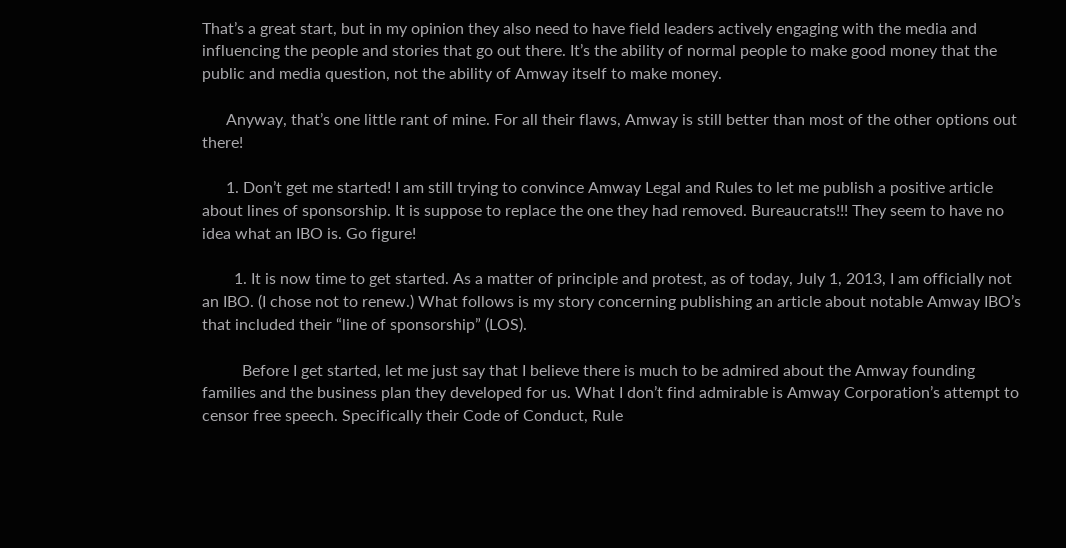That’s a great start, but in my opinion they also need to have field leaders actively engaging with the media and influencing the people and stories that go out there. It’s the ability of normal people to make good money that the public and media question, not the ability of Amway itself to make money.

      Anyway, that’s one little rant of mine. For all their flaws, Amway is still better than most of the other options out there!

      1. Don’t get me started! I am still trying to convince Amway Legal and Rules to let me publish a positive article about lines of sponsorship. It is suppose to replace the one they had removed. Bureaucrats!!! They seem to have no idea what an IBO is. Go figure!

        1. It is now time to get started. As a matter of principle and protest, as of today, July 1, 2013, I am officially not an IBO. (I chose not to renew.) What follows is my story concerning publishing an article about notable Amway IBO’s that included their “line of sponsorship” (LOS).

          Before I get started, let me just say that I believe there is much to be admired about the Amway founding families and the business plan they developed for us. What I don’t find admirable is Amway Corporation’s attempt to censor free speech. Specifically their Code of Conduct, Rule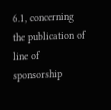6.1, concerning the publication of line of sponsorship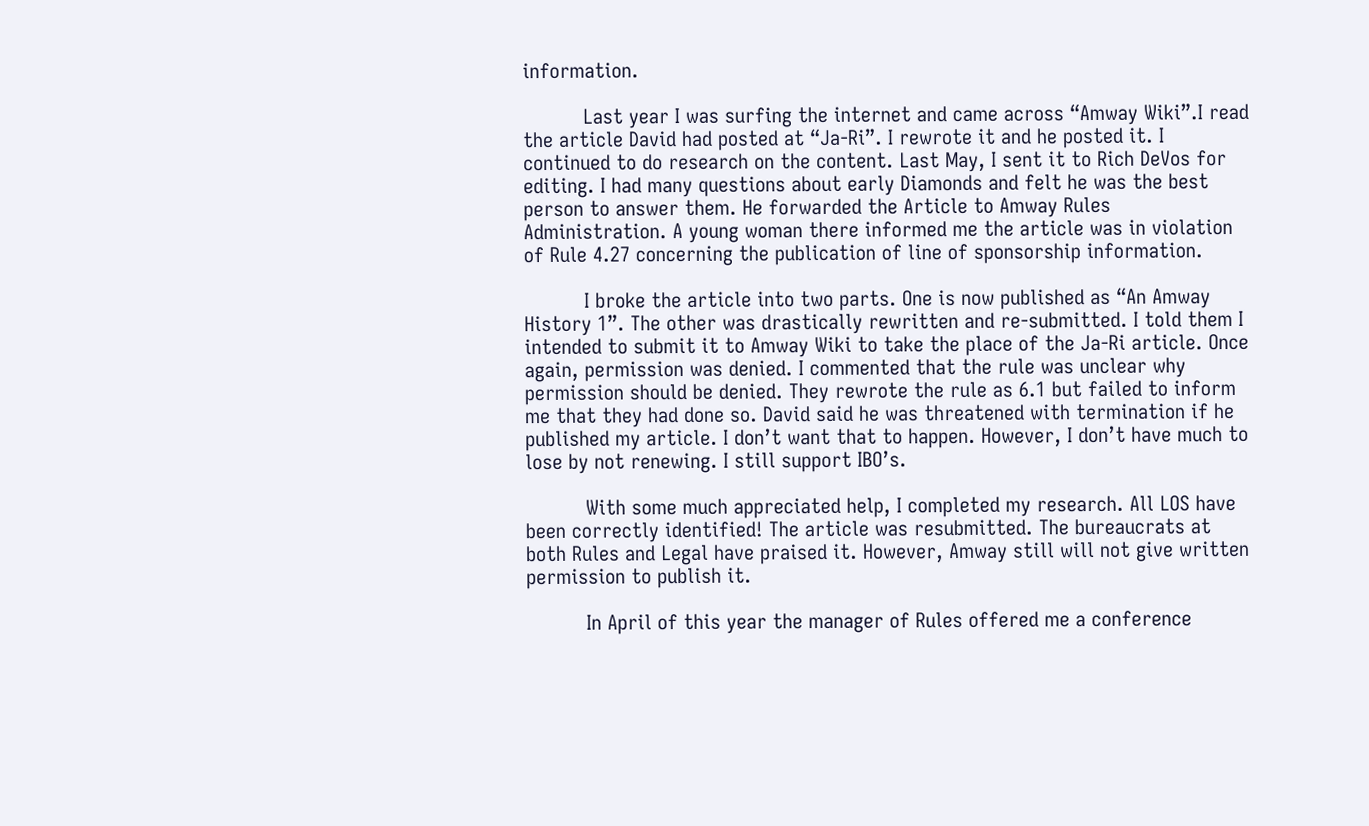information.

          Last year I was surfing the internet and came across “Amway Wiki”.I read the article David had posted at “Ja-Ri”. I rewrote it and he posted it. I continued to do research on the content. Last May, I sent it to Rich DeVos for editing. I had many questions about early Diamonds and felt he was the best person to answer them. He forwarded the Article to Amway Rules Administration. A young woman there informed me the article was in violation of Rule 4.27 concerning the publication of line of sponsorship information.

          I broke the article into two parts. One is now published as “An Amway History 1”. The other was drastically rewritten and re-submitted. I told them I intended to submit it to Amway Wiki to take the place of the Ja-Ri article. Once again, permission was denied. I commented that the rule was unclear why permission should be denied. They rewrote the rule as 6.1 but failed to inform me that they had done so. David said he was threatened with termination if he published my article. I don’t want that to happen. However, I don’t have much to lose by not renewing. I still support IBO’s.

          With some much appreciated help, I completed my research. All LOS have been correctly identified! The article was resubmitted. The bureaucrats at both Rules and Legal have praised it. However, Amway still will not give written permission to publish it.

          In April of this year the manager of Rules offered me a conference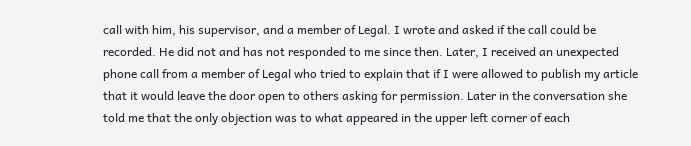call with him, his supervisor, and a member of Legal. I wrote and asked if the call could be recorded. He did not and has not responded to me since then. Later, I received an unexpected phone call from a member of Legal who tried to explain that if I were allowed to publish my article that it would leave the door open to others asking for permission. Later in the conversation she told me that the only objection was to what appeared in the upper left corner of each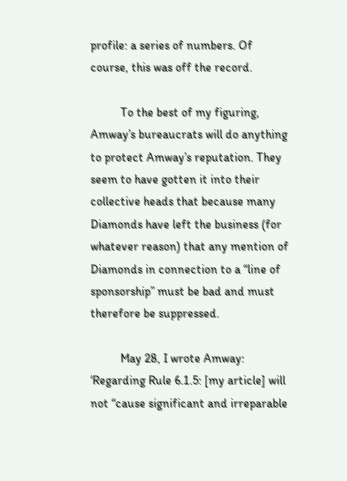profile: a series of numbers. Of course, this was off the record.

          To the best of my figuring, Amway’s bureaucrats will do anything to protect Amway’s reputation. They seem to have gotten it into their collective heads that because many Diamonds have left the business (for whatever reason) that any mention of Diamonds in connection to a “line of sponsorship” must be bad and must therefore be suppressed.

          May 28, I wrote Amway: ‘Regarding Rule 6.1.5: [my article] will not “cause significant and irreparable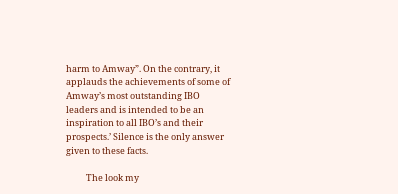harm to Amway”. On the contrary, it applauds the achievements of some of Amway’s most outstanding IBO leaders and is intended to be an inspiration to all IBO’s and their prospects.’ Silence is the only answer given to these facts.

          The look my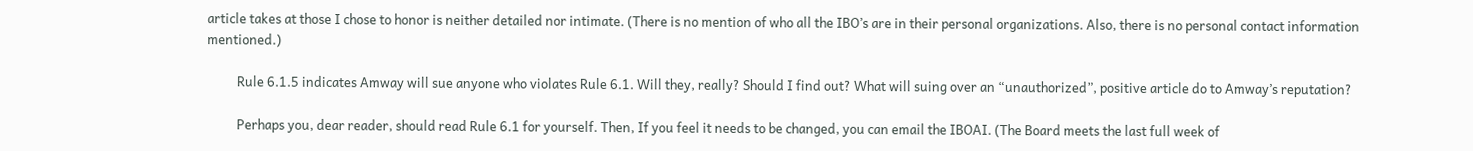article takes at those I chose to honor is neither detailed nor intimate. (There is no mention of who all the IBO’s are in their personal organizations. Also, there is no personal contact information mentioned.)

          Rule 6.1.5 indicates Amway will sue anyone who violates Rule 6.1. Will they, really? Should I find out? What will suing over an “unauthorized”, positive article do to Amway’s reputation?

          Perhaps you, dear reader, should read Rule 6.1 for yourself. Then, If you feel it needs to be changed, you can email the IBOAI. (The Board meets the last full week of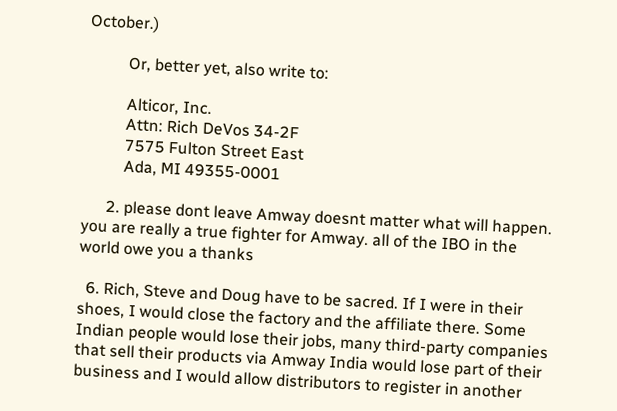October.)

          Or, better yet, also write to:

          Alticor, Inc.
          Attn: Rich DeVos 34-2F
          7575 Fulton Street East
          Ada, MI 49355-0001

      2. please dont leave Amway doesnt matter what will happen. you are really a true fighter for Amway. all of the IBO in the world owe you a thanks

  6. Rich, Steve and Doug have to be sacred. If I were in their shoes, I would close the factory and the affiliate there. Some Indian people would lose their jobs, many third-party companies that sell their products via Amway India would lose part of their business and I would allow distributors to register in another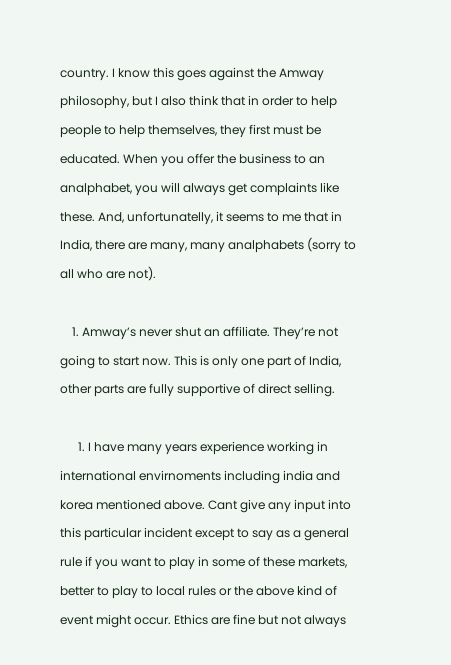country. I know this goes against the Amway philosophy, but I also think that in order to help people to help themselves, they first must be educated. When you offer the business to an analphabet, you will always get complaints like these. And, unfortunatelly, it seems to me that in India, there are many, many analphabets (sorry to all who are not).

    1. Amway’s never shut an affiliate. They’re not going to start now. This is only one part of India, other parts are fully supportive of direct selling.

      1. I have many years experience working in international envirnoments including india and korea mentioned above. Cant give any input into this particular incident except to say as a general rule if you want to play in some of these markets, better to play to local rules or the above kind of event might occur. Ethics are fine but not always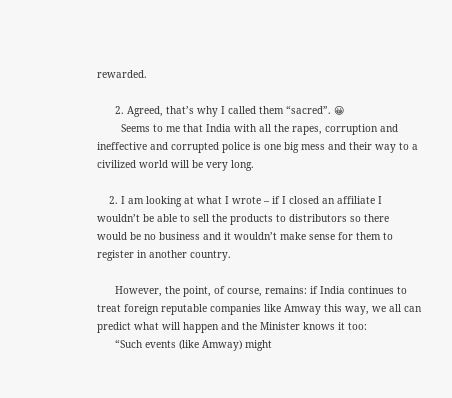rewarded.

      2. Agreed, that’s why I called them “sacred”. 😀
        Seems to me that India with all the rapes, corruption and ineffective and corrupted police is one big mess and their way to a civilized world will be very long.

    2. I am looking at what I wrote – if I closed an affiliate I wouldn’t be able to sell the products to distributors so there would be no business and it wouldn’t make sense for them to register in another country.

      However, the point, of course, remains: if India continues to treat foreign reputable companies like Amway this way, we all can predict what will happen and the Minister knows it too:
      “Such events (like Amway) might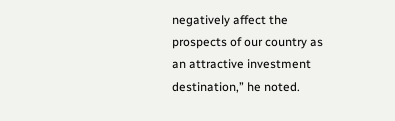negatively affect the prospects of our country as an attractive investment destination,” he noted.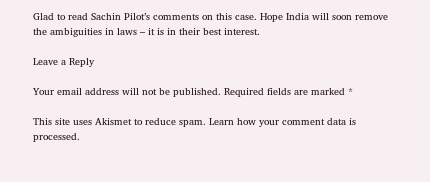Glad to read Sachin Pilot’s comments on this case. Hope India will soon remove the ambiguities in laws – it is in their best interest.

Leave a Reply

Your email address will not be published. Required fields are marked *

This site uses Akismet to reduce spam. Learn how your comment data is processed.